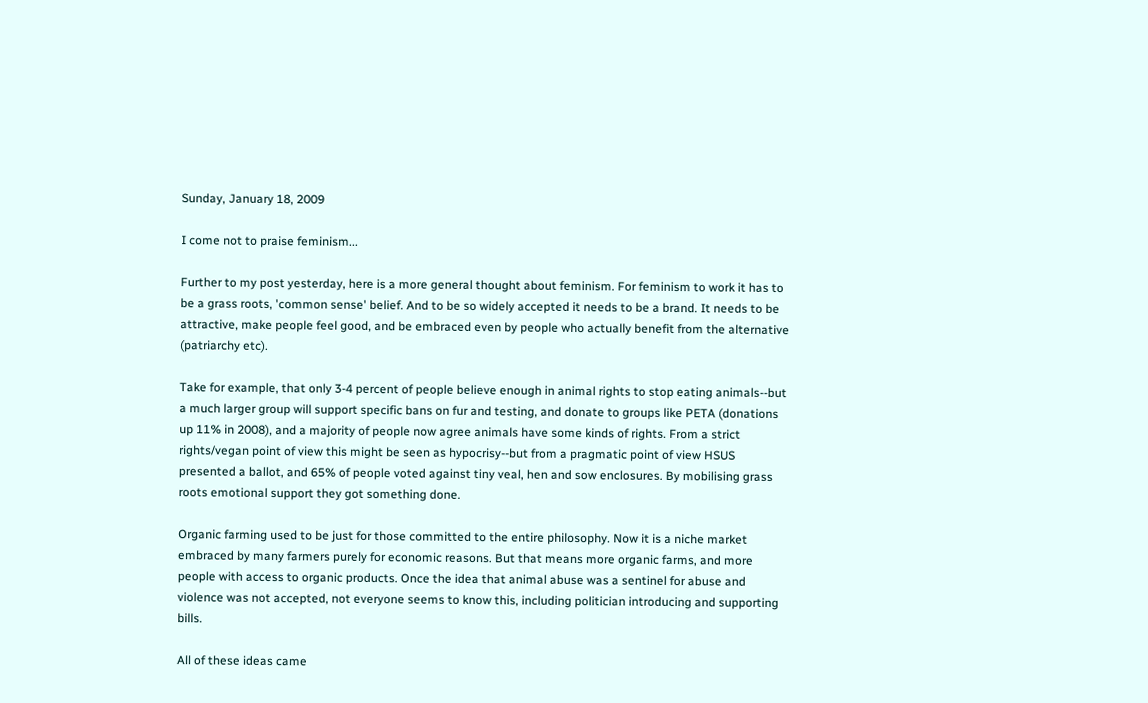Sunday, January 18, 2009

I come not to praise feminism...

Further to my post yesterday, here is a more general thought about feminism. For feminism to work it has to be a grass roots, 'common sense' belief. And to be so widely accepted it needs to be a brand. It needs to be attractive, make people feel good, and be embraced even by people who actually benefit from the alternative (patriarchy etc).

Take for example, that only 3-4 percent of people believe enough in animal rights to stop eating animals--but a much larger group will support specific bans on fur and testing, and donate to groups like PETA (donations up 11% in 2008), and a majority of people now agree animals have some kinds of rights. From a strict rights/vegan point of view this might be seen as hypocrisy--but from a pragmatic point of view HSUS presented a ballot, and 65% of people voted against tiny veal, hen and sow enclosures. By mobilising grass roots emotional support they got something done.

Organic farming used to be just for those committed to the entire philosophy. Now it is a niche market embraced by many farmers purely for economic reasons. But that means more organic farms, and more people with access to organic products. Once the idea that animal abuse was a sentinel for abuse and violence was not accepted, not everyone seems to know this, including politician introducing and supporting bills.

All of these ideas came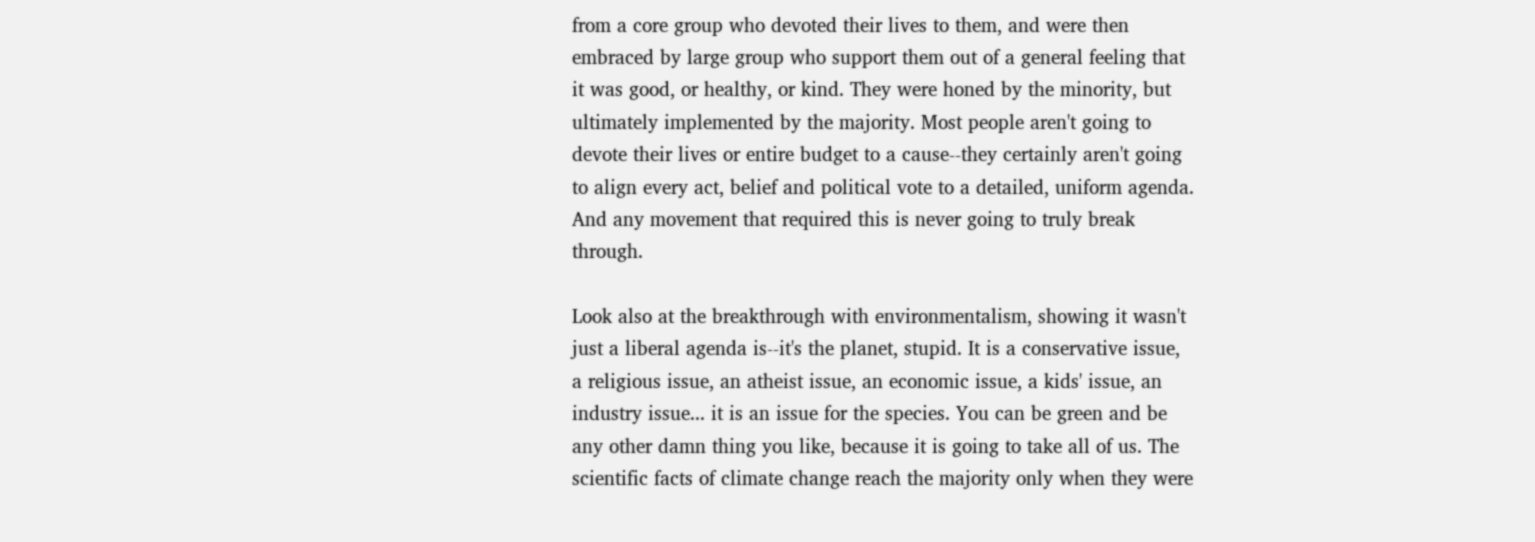from a core group who devoted their lives to them, and were then embraced by large group who support them out of a general feeling that it was good, or healthy, or kind. They were honed by the minority, but ultimately implemented by the majority. Most people aren't going to devote their lives or entire budget to a cause--they certainly aren't going to align every act, belief and political vote to a detailed, uniform agenda. And any movement that required this is never going to truly break through.

Look also at the breakthrough with environmentalism, showing it wasn't just a liberal agenda is--it's the planet, stupid. It is a conservative issue, a religious issue, an atheist issue, an economic issue, a kids' issue, an industry issue... it is an issue for the species. You can be green and be any other damn thing you like, because it is going to take all of us. The scientific facts of climate change reach the majority only when they were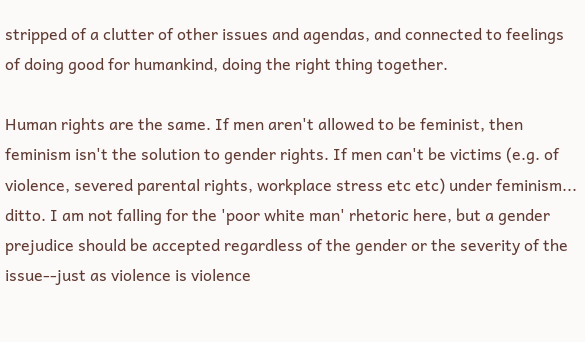stripped of a clutter of other issues and agendas, and connected to feelings of doing good for humankind, doing the right thing together.

Human rights are the same. If men aren't allowed to be feminist, then feminism isn't the solution to gender rights. If men can't be victims (e.g. of violence, severed parental rights, workplace stress etc etc) under feminism... ditto. I am not falling for the 'poor white man' rhetoric here, but a gender prejudice should be accepted regardless of the gender or the severity of the issue--just as violence is violence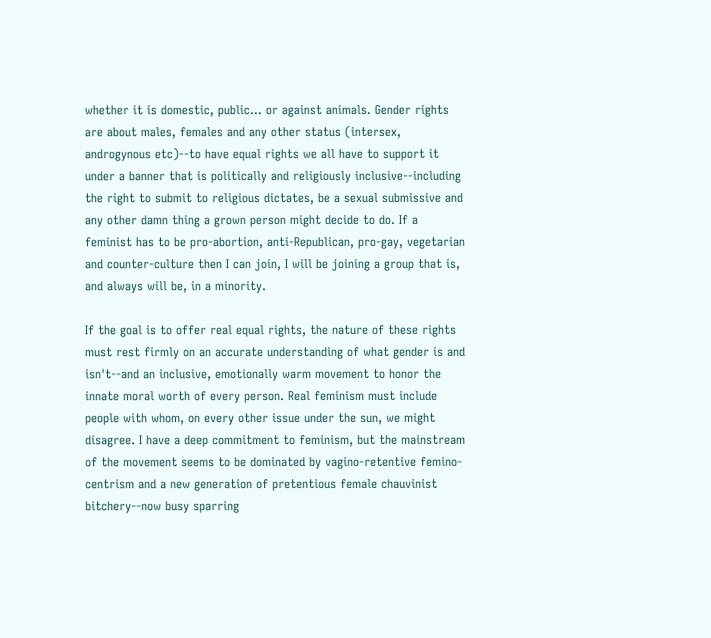whether it is domestic, public... or against animals. Gender rights are about males, females and any other status (intersex, androgynous etc)--to have equal rights we all have to support it under a banner that is politically and religiously inclusive--including the right to submit to religious dictates, be a sexual submissive and any other damn thing a grown person might decide to do. If a feminist has to be pro-abortion, anti-Republican, pro-gay, vegetarian and counter-culture then I can join, I will be joining a group that is, and always will be, in a minority.

If the goal is to offer real equal rights, the nature of these rights must rest firmly on an accurate understanding of what gender is and isn't--and an inclusive, emotionally warm movement to honor the innate moral worth of every person. Real feminism must include people with whom, on every other issue under the sun, we might disagree. I have a deep commitment to feminism, but the mainstream of the movement seems to be dominated by vagino-retentive femino-centrism and a new generation of pretentious female chauvinist bitchery--now busy sparring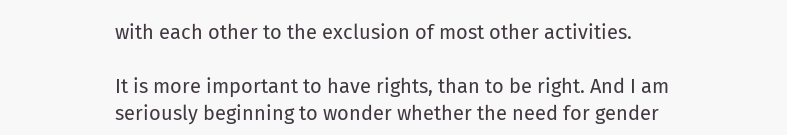with each other to the exclusion of most other activities.

It is more important to have rights, than to be right. And I am seriously beginning to wonder whether the need for gender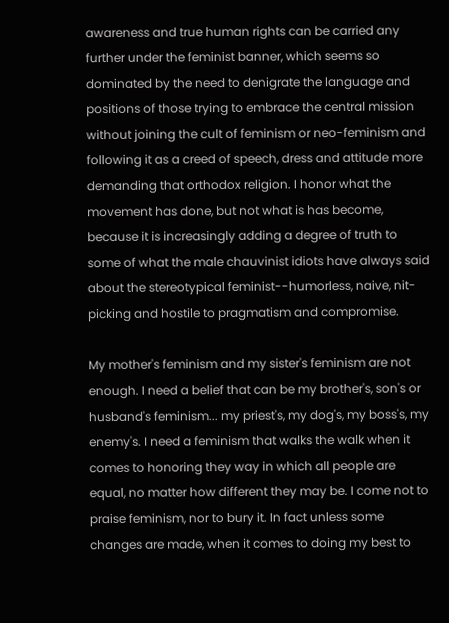awareness and true human rights can be carried any further under the feminist banner, which seems so dominated by the need to denigrate the language and positions of those trying to embrace the central mission without joining the cult of feminism or neo-feminism and following it as a creed of speech, dress and attitude more demanding that orthodox religion. I honor what the movement has done, but not what is has become, because it is increasingly adding a degree of truth to some of what the male chauvinist idiots have always said about the stereotypical feminist--humorless, naive, nit-picking and hostile to pragmatism and compromise.

My mother's feminism and my sister's feminism are not enough. I need a belief that can be my brother's, son's or husband's feminism... my priest's, my dog's, my boss's, my enemy's. I need a feminism that walks the walk when it comes to honoring they way in which all people are equal, no matter how different they may be. I come not to praise feminism, nor to bury it. In fact unless some changes are made, when it comes to doing my best to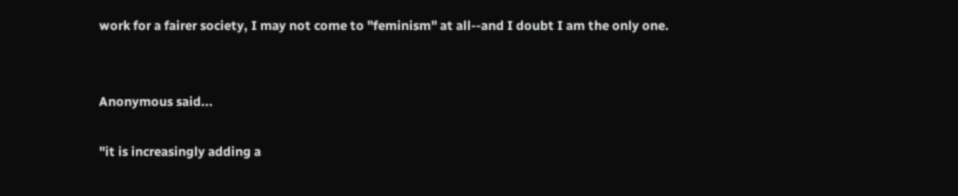work for a fairer society, I may not come to "feminism" at all--and I doubt I am the only one.


Anonymous said...

"it is increasingly adding a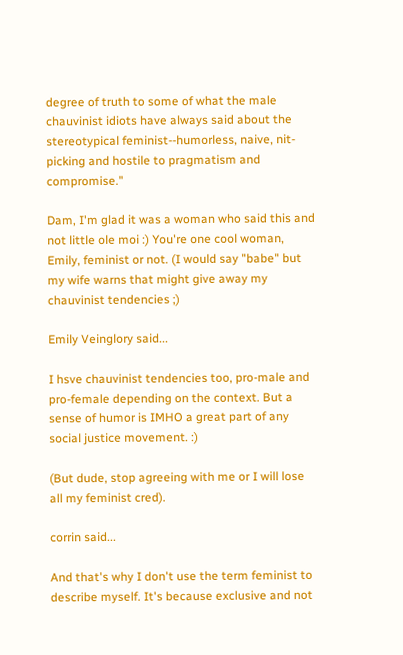degree of truth to some of what the male chauvinist idiots have always said about the stereotypical feminist--humorless, naive, nit-picking and hostile to pragmatism and compromise."

Dam, I'm glad it was a woman who said this and not little ole moi :) You're one cool woman, Emily, feminist or not. (I would say "babe" but my wife warns that might give away my chauvinist tendencies ;)

Emily Veinglory said...

I hsve chauvinist tendencies too, pro-male and pro-female depending on the context. But a sense of humor is IMHO a great part of any social justice movement. :)

(But dude, stop agreeing with me or I will lose all my feminist cred).

corrin said...

And that's why I don't use the term feminist to describe myself. It's because exclusive and not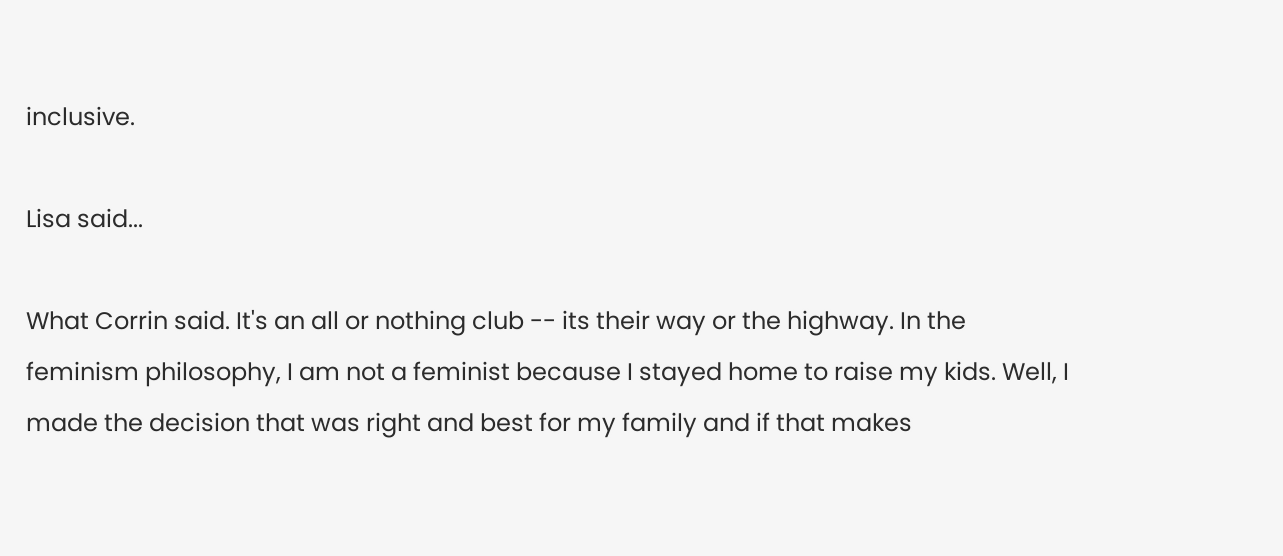inclusive.

Lisa said...

What Corrin said. It's an all or nothing club -- its their way or the highway. In the feminism philosophy, I am not a feminist because I stayed home to raise my kids. Well, I made the decision that was right and best for my family and if that makes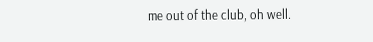me out of the club, oh well.